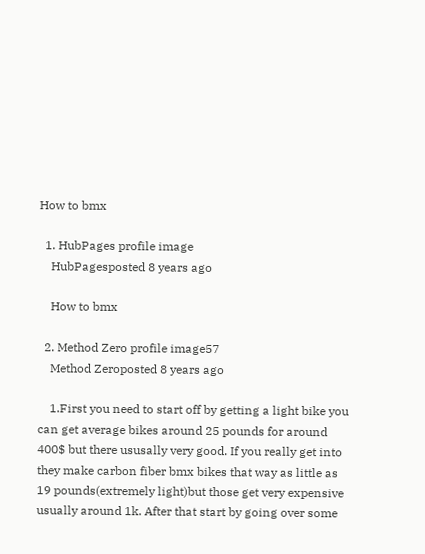How to bmx

  1. HubPages profile image
    HubPagesposted 8 years ago

    How to bmx

  2. Method Zero profile image57
    Method Zeroposted 8 years ago

    1.First you need to start off by getting a light bike you can get average bikes around 25 pounds for around 400$ but there ususally very good. If you really get into they make carbon fiber bmx bikes that way as little as 19 pounds(extremely light)but those get very expensive usually around 1k. After that start by going over some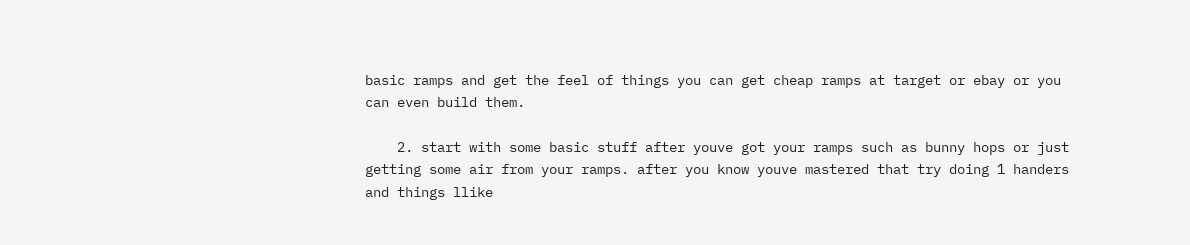basic ramps and get the feel of things you can get cheap ramps at target or ebay or you can even build them.

    2. start with some basic stuff after youve got your ramps such as bunny hops or just getting some air from your ramps. after you know youve mastered that try doing 1 handers and things llike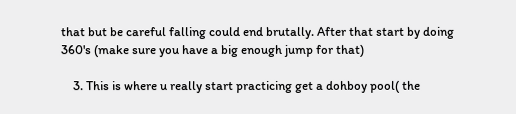that but be careful falling could end brutally. After that start by doing 360's (make sure you have a big enough jump for that)

    3. This is where u really start practicing get a dohboy pool( the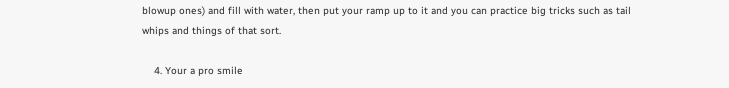blowup ones) and fill with water, then put your ramp up to it and you can practice big tricks such as tail whips and things of that sort.

    4. Your a pro smile